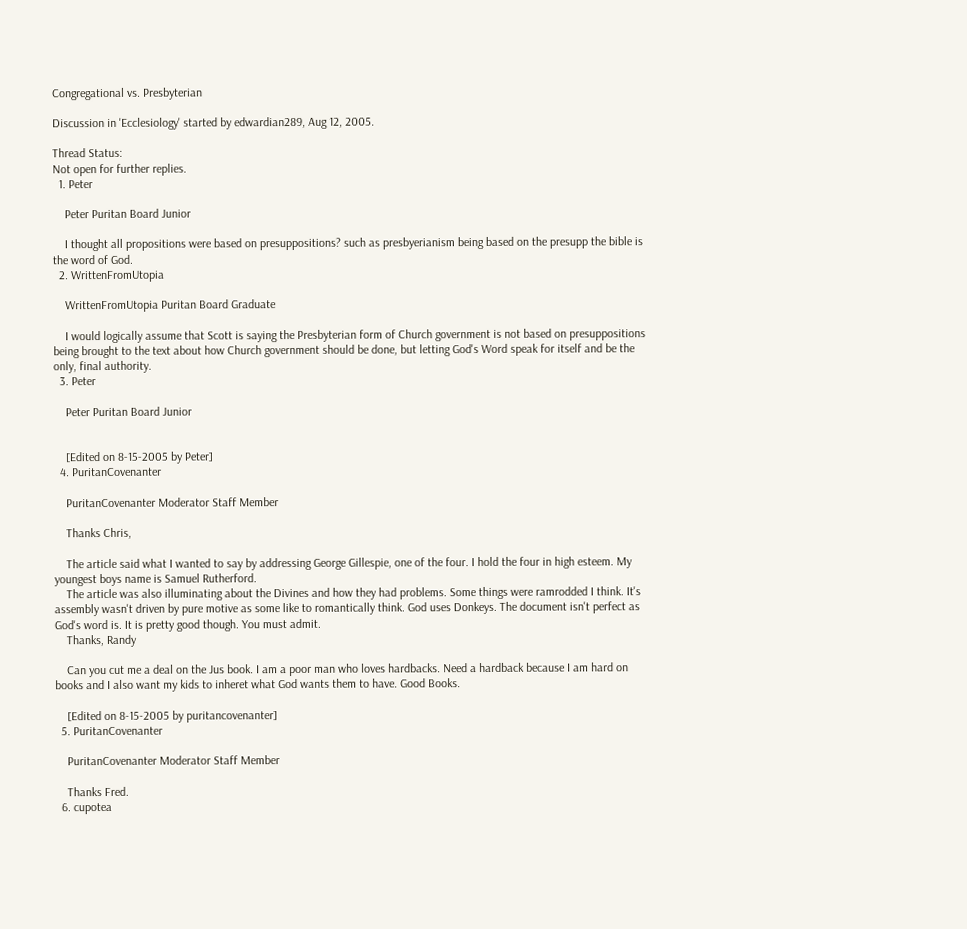Congregational vs. Presbyterian

Discussion in 'Ecclesiology' started by edwardian289, Aug 12, 2005.

Thread Status:
Not open for further replies.
  1. Peter

    Peter Puritan Board Junior

    I thought all propositions were based on presuppositions? such as presbyerianism being based on the presupp the bible is the word of God.
  2. WrittenFromUtopia

    WrittenFromUtopia Puritan Board Graduate

    I would logically assume that Scott is saying the Presbyterian form of Church government is not based on presuppositions being brought to the text about how Church government should be done, but letting God's Word speak for itself and be the only, final authority.
  3. Peter

    Peter Puritan Board Junior


    [Edited on 8-15-2005 by Peter]
  4. PuritanCovenanter

    PuritanCovenanter Moderator Staff Member

    Thanks Chris,

    The article said what I wanted to say by addressing George Gillespie, one of the four. I hold the four in high esteem. My youngest boys name is Samuel Rutherford.
    The article was also illuminating about the Divines and how they had problems. Some things were ramrodded I think. It's assembly wasn't driven by pure motive as some like to romantically think. God uses Donkeys. The document isn't perfect as God's word is. It is pretty good though. You must admit.
    Thanks, Randy

    Can you cut me a deal on the Jus book. I am a poor man who loves hardbacks. Need a hardback because I am hard on books and I also want my kids to inheret what God wants them to have. Good Books.

    [Edited on 8-15-2005 by puritancovenanter]
  5. PuritanCovenanter

    PuritanCovenanter Moderator Staff Member

    Thanks Fred.
  6. cupotea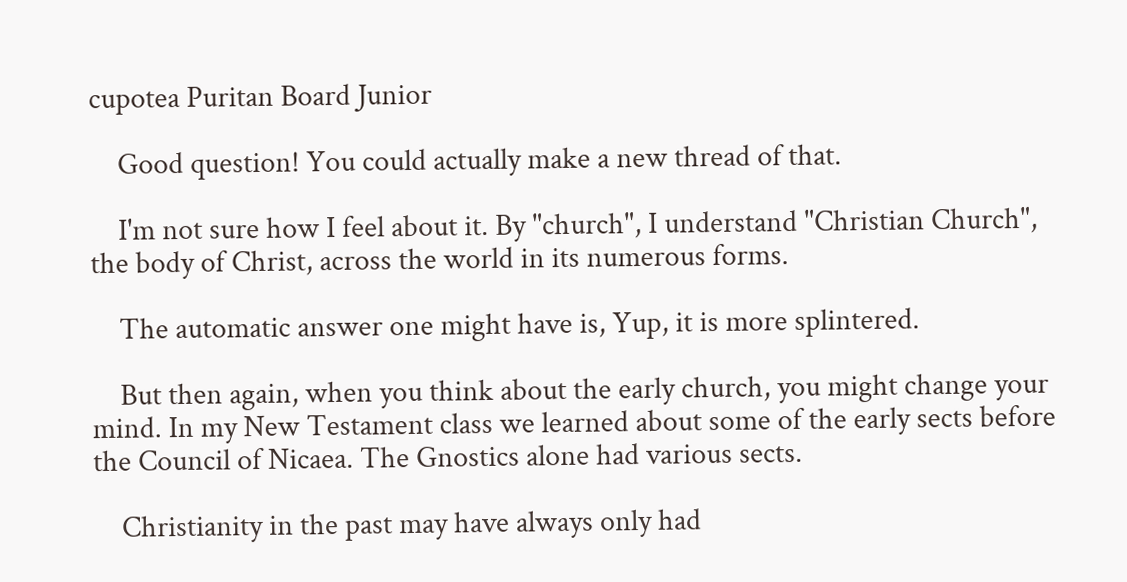cupotea Puritan Board Junior

    Good question! You could actually make a new thread of that.

    I'm not sure how I feel about it. By "church", I understand "Christian Church", the body of Christ, across the world in its numerous forms.

    The automatic answer one might have is, Yup, it is more splintered.

    But then again, when you think about the early church, you might change your mind. In my New Testament class we learned about some of the early sects before the Council of Nicaea. The Gnostics alone had various sects.

    Christianity in the past may have always only had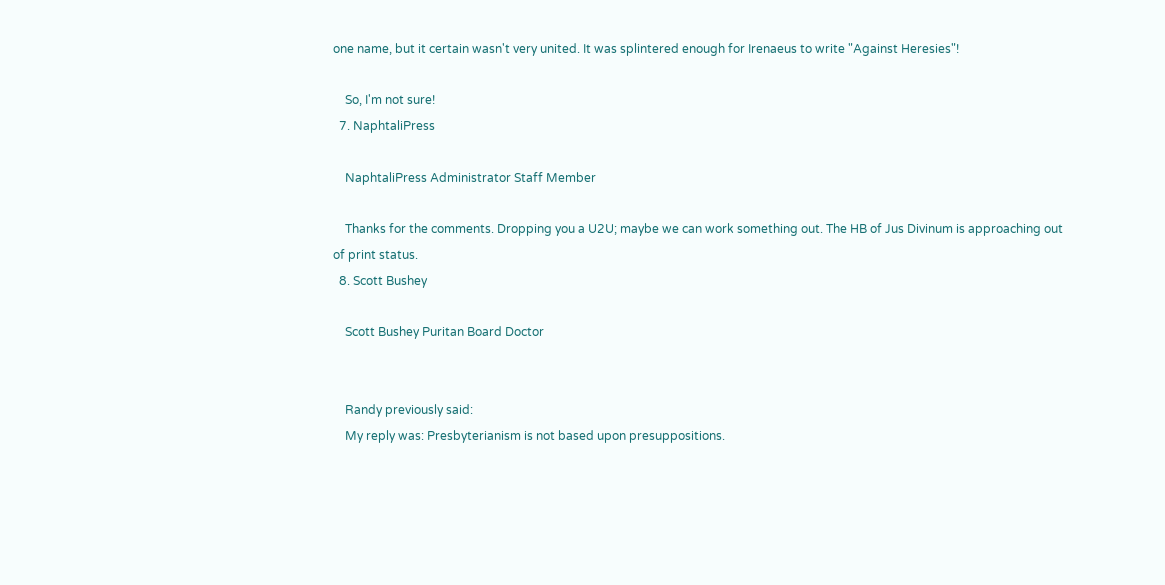one name, but it certain wasn't very united. It was splintered enough for Irenaeus to write "Against Heresies"!

    So, I'm not sure!
  7. NaphtaliPress

    NaphtaliPress Administrator Staff Member

    Thanks for the comments. Dropping you a U2U; maybe we can work something out. The HB of Jus Divinum is approaching out of print status.
  8. Scott Bushey

    Scott Bushey Puritan Board Doctor


    Randy previously said:
    My reply was: Presbyterianism is not based upon presuppositions.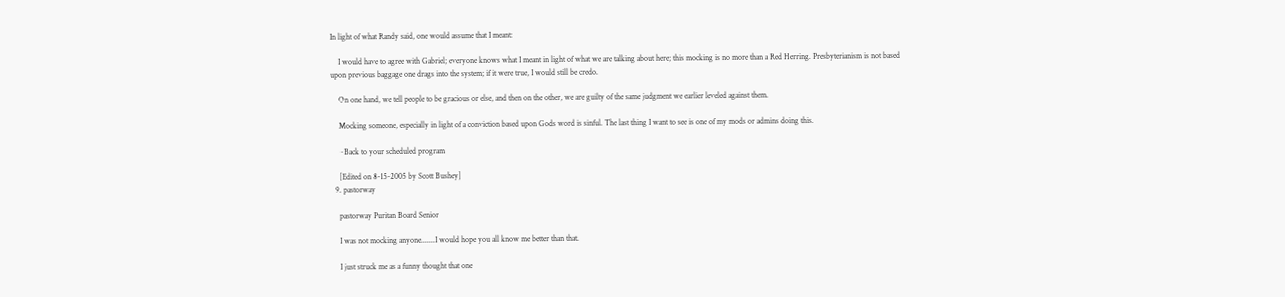In light of what Randy said, one would assume that I meant:

    I would have to agree with Gabriel; everyone knows what I meant in light of what we are talking about here; this mocking is no more than a Red Herring. Presbyterianism is not based upon previous baggage one drags into the system; if it were true, I would still be credo.

    On one hand, we tell people to be gracious or else, and then on the other, we are guilty of the same judgment we earlier leveled against them.

    Mocking someone, especially in light of a conviction based upon Gods word is sinful. The last thing I want to see is one of my mods or admins doing this.

    ~Back to your scheduled program

    [Edited on 8-15-2005 by Scott Bushey]
  9. pastorway

    pastorway Puritan Board Senior

    I was not mocking anyone.......I would hope you all know me better than that.

    I just struck me as a funny thought that one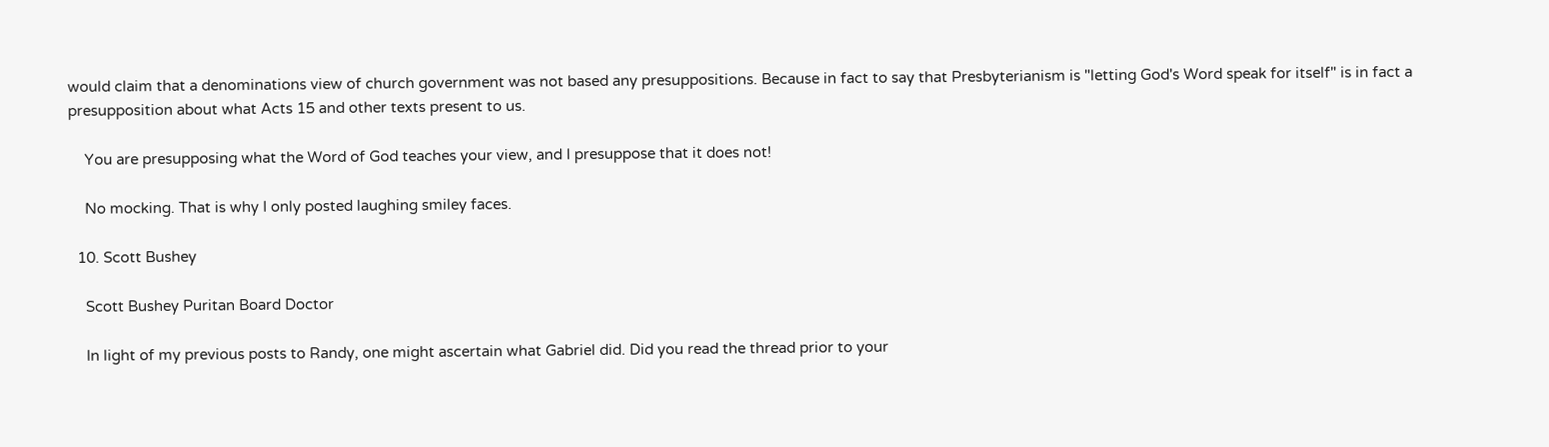would claim that a denominations view of church government was not based any presuppositions. Because in fact to say that Presbyterianism is "letting God's Word speak for itself" is in fact a presupposition about what Acts 15 and other texts present to us.

    You are presupposing what the Word of God teaches your view, and I presuppose that it does not!

    No mocking. That is why I only posted laughing smiley faces.

  10. Scott Bushey

    Scott Bushey Puritan Board Doctor

    In light of my previous posts to Randy, one might ascertain what Gabriel did. Did you read the thread prior to your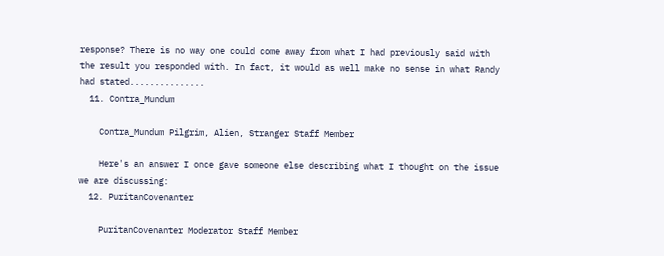response? There is no way one could come away from what I had previously said with the result you responded with. In fact, it would as well make no sense in what Randy had stated...............
  11. Contra_Mundum

    Contra_Mundum Pilgrim, Alien, Stranger Staff Member

    Here's an answer I once gave someone else describing what I thought on the issue we are discussing:
  12. PuritanCovenanter

    PuritanCovenanter Moderator Staff Member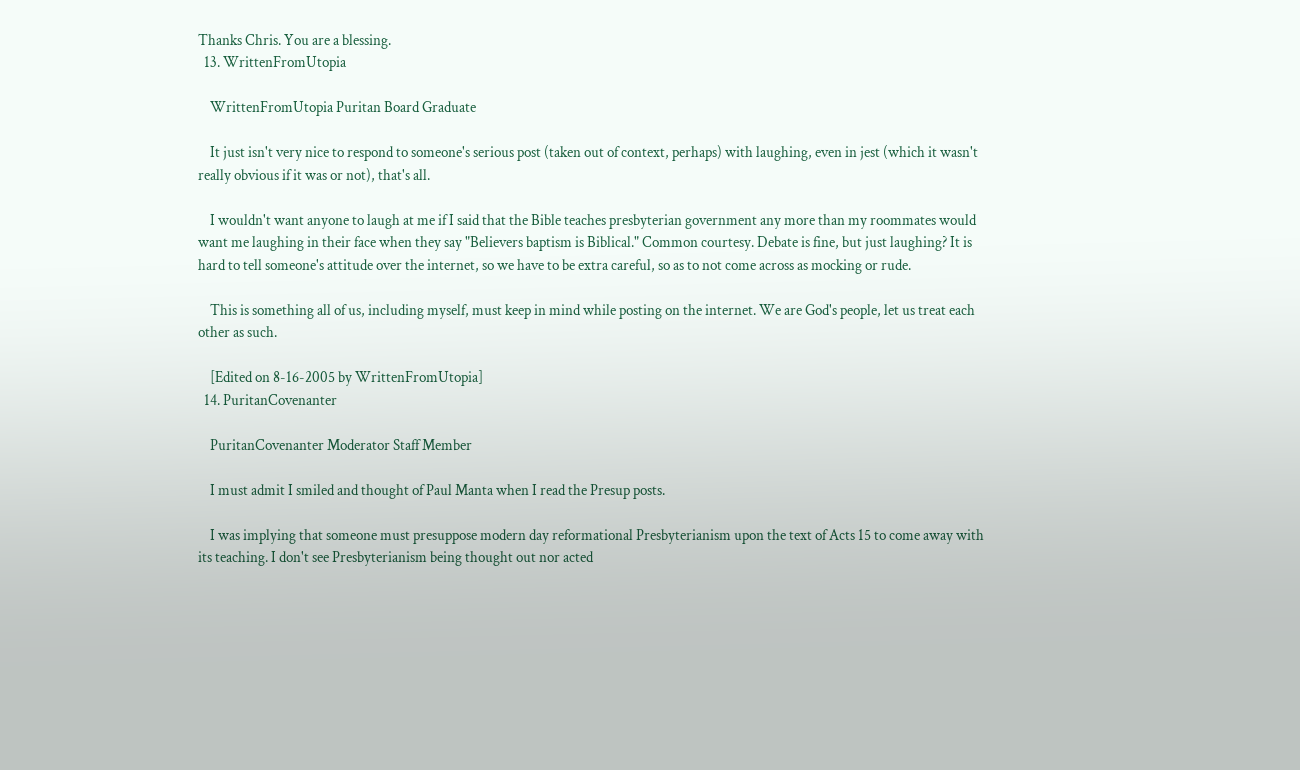Thanks Chris. You are a blessing.
  13. WrittenFromUtopia

    WrittenFromUtopia Puritan Board Graduate

    It just isn't very nice to respond to someone's serious post (taken out of context, perhaps) with laughing, even in jest (which it wasn't really obvious if it was or not), that's all.

    I wouldn't want anyone to laugh at me if I said that the Bible teaches presbyterian government any more than my roommates would want me laughing in their face when they say "Believers baptism is Biblical." Common courtesy. Debate is fine, but just laughing? It is hard to tell someone's attitude over the internet, so we have to be extra careful, so as to not come across as mocking or rude.

    This is something all of us, including myself, must keep in mind while posting on the internet. We are God's people, let us treat each other as such.

    [Edited on 8-16-2005 by WrittenFromUtopia]
  14. PuritanCovenanter

    PuritanCovenanter Moderator Staff Member

    I must admit I smiled and thought of Paul Manta when I read the Presup posts.

    I was implying that someone must presuppose modern day reformational Presbyterianism upon the text of Acts 15 to come away with its teaching. I don't see Presbyterianism being thought out nor acted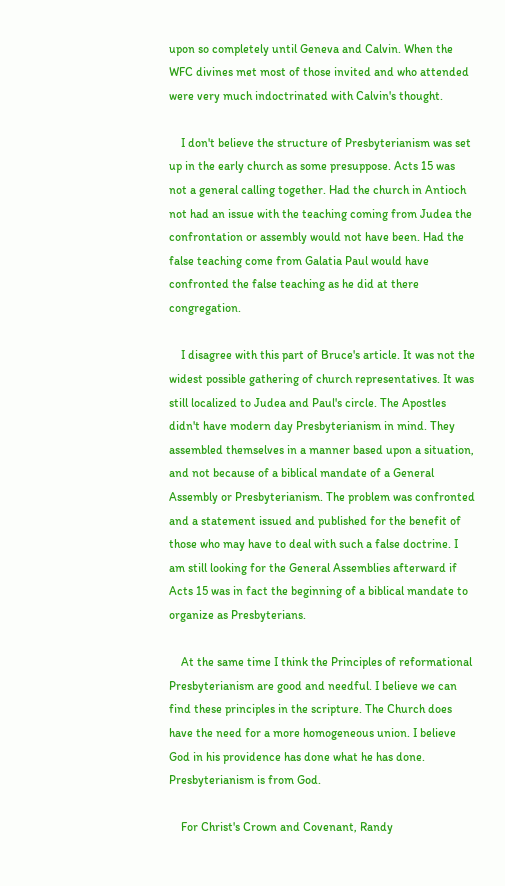upon so completely until Geneva and Calvin. When the WFC divines met most of those invited and who attended were very much indoctrinated with Calvin's thought.

    I don't believe the structure of Presbyterianism was set up in the early church as some presuppose. Acts 15 was not a general calling together. Had the church in Antioch not had an issue with the teaching coming from Judea the confrontation or assembly would not have been. Had the false teaching come from Galatia Paul would have confronted the false teaching as he did at there congregation.

    I disagree with this part of Bruce's article. It was not the widest possible gathering of church representatives. It was still localized to Judea and Paul's circle. The Apostles didn't have modern day Presbyterianism in mind. They assembled themselves in a manner based upon a situation, and not because of a biblical mandate of a General Assembly or Presbyterianism. The problem was confronted and a statement issued and published for the benefit of those who may have to deal with such a false doctrine. I am still looking for the General Assemblies afterward if Acts 15 was in fact the beginning of a biblical mandate to organize as Presbyterians.

    At the same time I think the Principles of reformational Presbyterianism are good and needful. I believe we can find these principles in the scripture. The Church does have the need for a more homogeneous union. I believe God in his providence has done what he has done. Presbyterianism is from God.

    For Christ's Crown and Covenant, Randy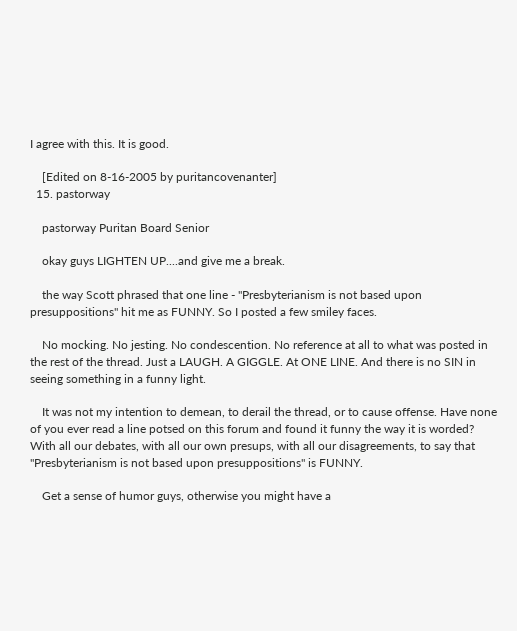I agree with this. It is good.

    [Edited on 8-16-2005 by puritancovenanter]
  15. pastorway

    pastorway Puritan Board Senior

    okay guys LIGHTEN UP....and give me a break.

    the way Scott phrased that one line - "Presbyterianism is not based upon presuppositions" hit me as FUNNY. So I posted a few smiley faces.

    No mocking. No jesting. No condescention. No reference at all to what was posted in the rest of the thread. Just a LAUGH. A GIGGLE. At ONE LINE. And there is no SIN in seeing something in a funny light.

    It was not my intention to demean, to derail the thread, or to cause offense. Have none of you ever read a line potsed on this forum and found it funny the way it is worded? With all our debates, with all our own presups, with all our disagreements, to say that "Presbyterianism is not based upon presuppositions" is FUNNY.

    Get a sense of humor guys, otherwise you might have a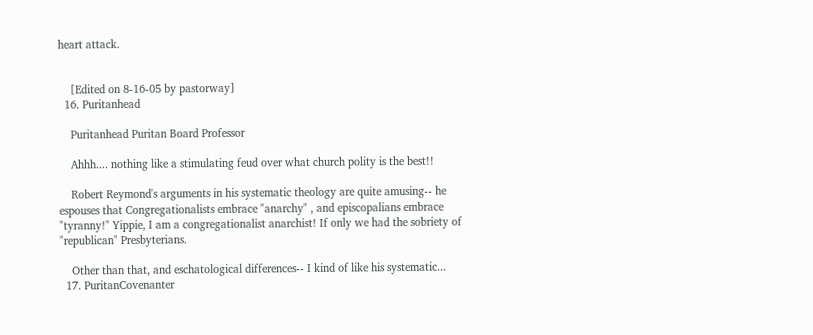heart attack.


    [Edited on 8-16-05 by pastorway]
  16. Puritanhead

    Puritanhead Puritan Board Professor

    Ahhh.... nothing like a stimulating feud over what church polity is the best!!

    Robert Reymond's arguments in his systematic theology are quite amusing-- he espouses that Congregationalists embrace "anarchy" , and episcopalians embrace "tyranny!" Yippie, I am a congregationalist anarchist! If only we had the sobriety of "republican" Presbyterians.

    Other than that, and eschatological differences-- I kind of like his systematic...
  17. PuritanCovenanter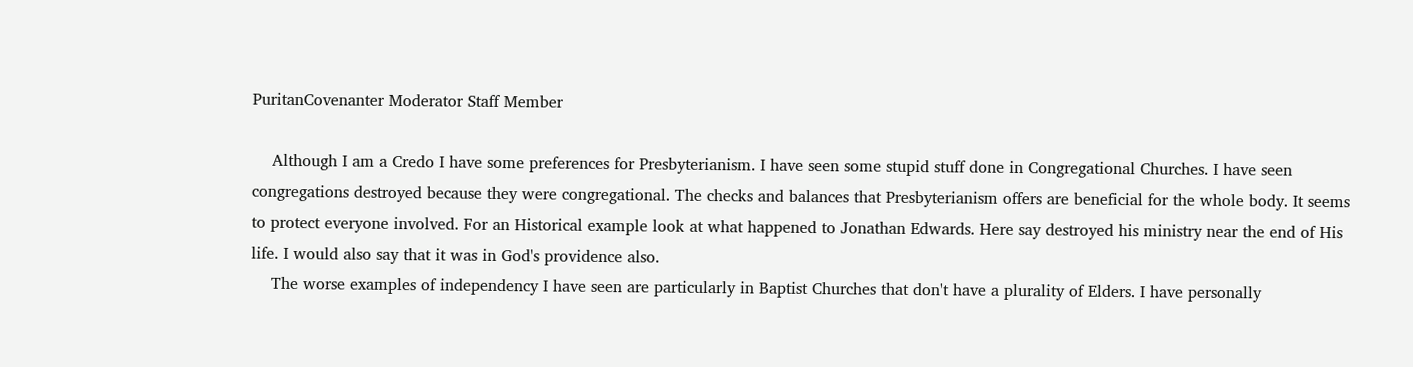PuritanCovenanter Moderator Staff Member

    Although I am a Credo I have some preferences for Presbyterianism. I have seen some stupid stuff done in Congregational Churches. I have seen congregations destroyed because they were congregational. The checks and balances that Presbyterianism offers are beneficial for the whole body. It seems to protect everyone involved. For an Historical example look at what happened to Jonathan Edwards. Here say destroyed his ministry near the end of His life. I would also say that it was in God's providence also.
    The worse examples of independency I have seen are particularly in Baptist Churches that don't have a plurality of Elders. I have personally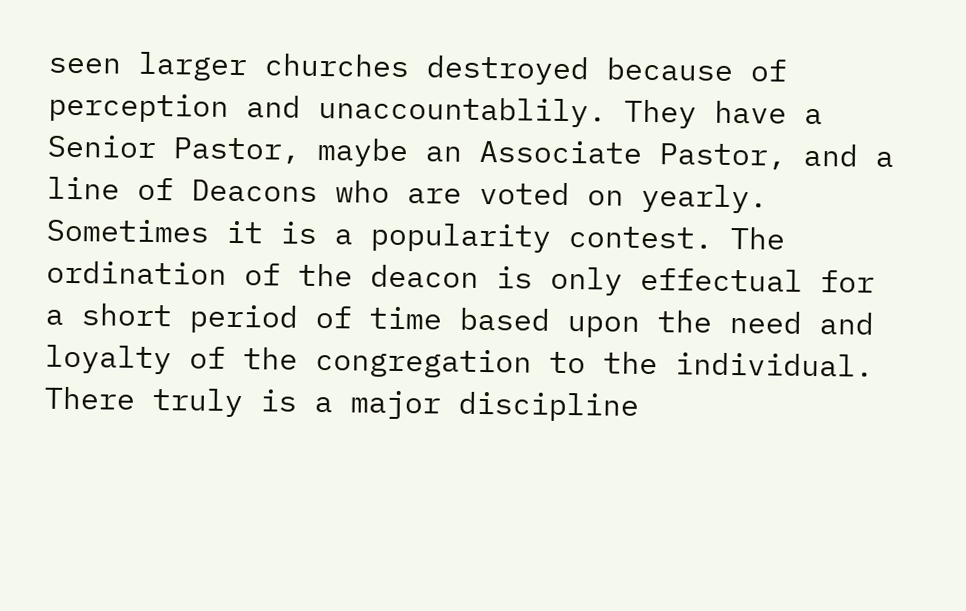seen larger churches destroyed because of perception and unaccountablily. They have a Senior Pastor, maybe an Associate Pastor, and a line of Deacons who are voted on yearly. Sometimes it is a popularity contest. The ordination of the deacon is only effectual for a short period of time based upon the need and loyalty of the congregation to the individual. There truly is a major discipline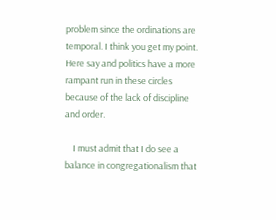problem since the ordinations are temporal. I think you get my point. Here say and politics have a more rampant run in these circles because of the lack of discipline and order.

    I must admit that I do see a balance in congregationalism that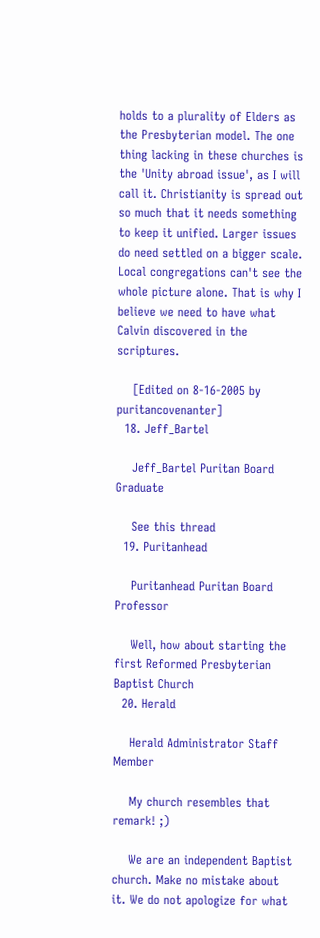holds to a plurality of Elders as the Presbyterian model. The one thing lacking in these churches is the 'Unity abroad issue', as I will call it. Christianity is spread out so much that it needs something to keep it unified. Larger issues do need settled on a bigger scale. Local congregations can't see the whole picture alone. That is why I believe we need to have what Calvin discovered in the scriptures.

    [Edited on 8-16-2005 by puritancovenanter]
  18. Jeff_Bartel

    Jeff_Bartel Puritan Board Graduate

    See this thread
  19. Puritanhead

    Puritanhead Puritan Board Professor

    Well, how about starting the first Reformed Presbyterian Baptist Church
  20. Herald

    Herald Administrator Staff Member

    My church resembles that remark! ;)

    We are an independent Baptist church. Make no mistake about it. We do not apologize for what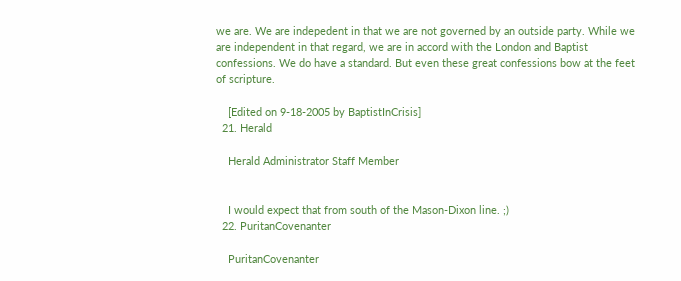we are. We are indepedent in that we are not governed by an outside party. While we are independent in that regard, we are in accord with the London and Baptist confessions. We do have a standard. But even these great confessions bow at the feet of scripture.

    [Edited on 9-18-2005 by BaptistInCrisis]
  21. Herald

    Herald Administrator Staff Member


    I would expect that from south of the Mason-Dixon line. ;)
  22. PuritanCovenanter

    PuritanCovenanter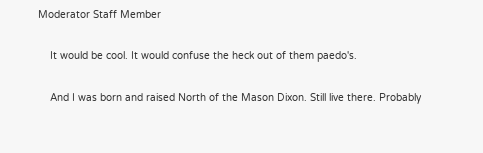Moderator Staff Member

    It would be cool. It would confuse the heck out of them paedo's.

    And I was born and raised North of the Mason Dixon. Still live there. Probably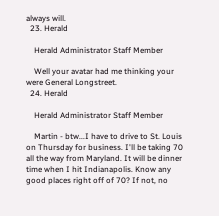always will.
  23. Herald

    Herald Administrator Staff Member

    Well your avatar had me thinking your were General Longstreet.
  24. Herald

    Herald Administrator Staff Member

    Martin - btw...I have to drive to St. Louis on Thursday for business. I'll be taking 70 all the way from Maryland. It will be dinner time when I hit Indianapolis. Know any good places right off of 70? If not, no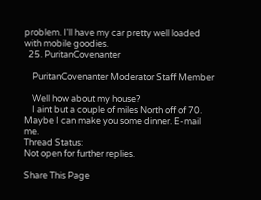problem. I'll have my car pretty well loaded with mobile goodies.
  25. PuritanCovenanter

    PuritanCovenanter Moderator Staff Member

    Well how about my house?
    I aint but a couple of miles North off of 70. Maybe I can make you some dinner. E-mail me.
Thread Status:
Not open for further replies.

Share This Page